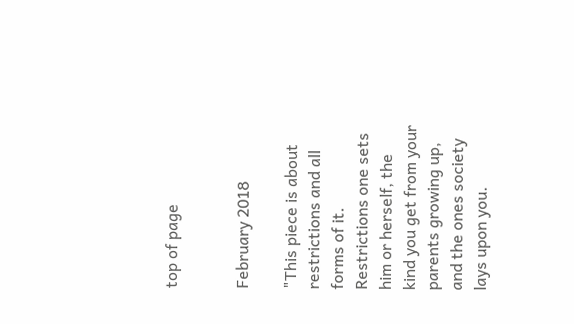top of page


February 2018

"This piece is about restrictions and all forms of it. Restrictions one sets him or herself, the kind you get from your parents growing up, and the ones society lays upon you.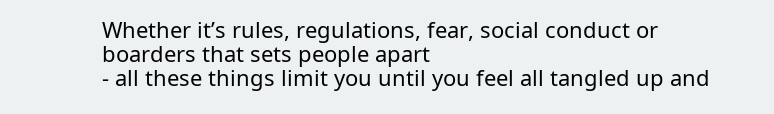Whether it’s rules, regulations, fear, social conduct or boarders that sets people apart
- all these things limit you until you feel all tangled up and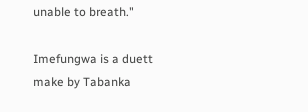unable to breath."

Imefungwa is a duett make by Tabanka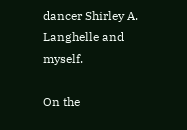dancer Shirley A. Langhelle and myself.

On the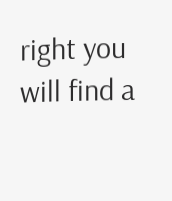right you will find a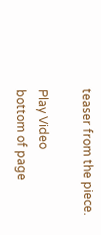teaser from the piece.

Play Video
bottom of page